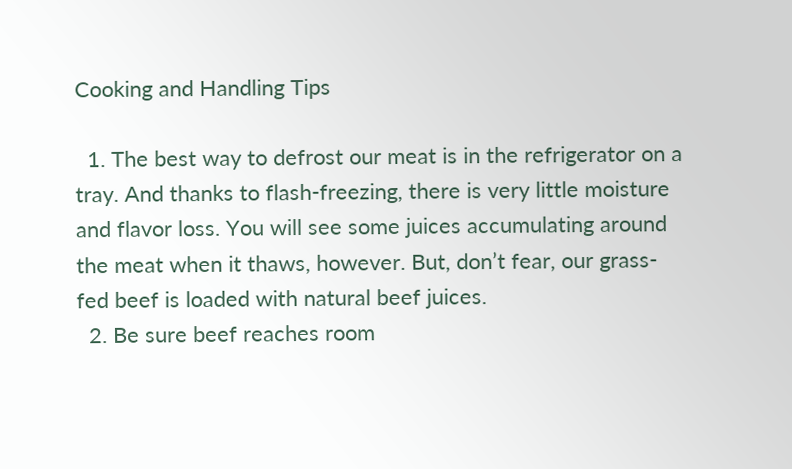Cooking and Handling Tips

  1. The best way to defrost our meat is in the refrigerator on a tray. And thanks to flash-freezing, there is very little moisture and flavor loss. You will see some juices accumulating around the meat when it thaws, however. But, don’t fear, our grass-fed beef is loaded with natural beef juices.
  2. Be sure beef reaches room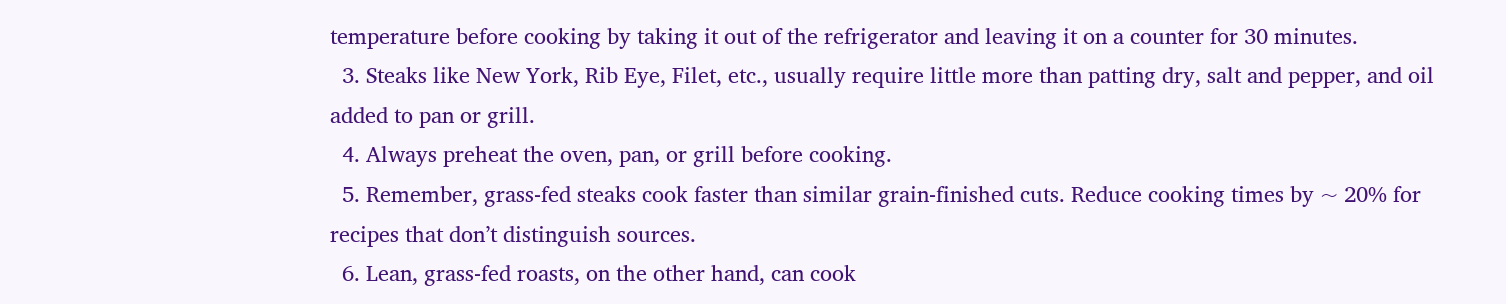temperature before cooking by taking it out of the refrigerator and leaving it on a counter for 30 minutes.
  3. Steaks like New York, Rib Eye, Filet, etc., usually require little more than patting dry, salt and pepper, and oil added to pan or grill.
  4. Always preheat the oven, pan, or grill before cooking.
  5. Remember, grass-fed steaks cook faster than similar grain-finished cuts. Reduce cooking times by ~ 20% for recipes that don’t distinguish sources.
  6. Lean, grass-fed roasts, on the other hand, can cook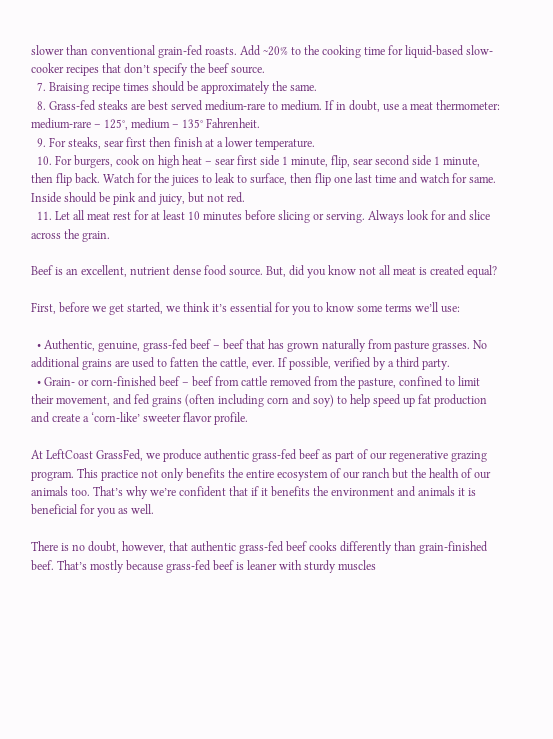slower than conventional grain-fed roasts. Add ~20% to the cooking time for liquid-based slow-cooker recipes that don’t specify the beef source.
  7. Braising recipe times should be approximately the same.
  8. Grass-fed steaks are best served medium-rare to medium. If in doubt, use a meat thermometer: medium-rare – 125°, medium – 135° Fahrenheit.
  9. For steaks, sear first then finish at a lower temperature.
  10. For burgers, cook on high heat – sear first side 1 minute, flip, sear second side 1 minute, then flip back. Watch for the juices to leak to surface, then flip one last time and watch for same. Inside should be pink and juicy, but not red.
  11. Let all meat rest for at least 10 minutes before slicing or serving. Always look for and slice across the grain.

Beef is an excellent, nutrient dense food source. But, did you know not all meat is created equal?

First, before we get started, we think it’s essential for you to know some terms we’ll use:

  • Authentic, genuine, grass-fed beef – beef that has grown naturally from pasture grasses. No additional grains are used to fatten the cattle, ever. If possible, verified by a third party.
  • Grain- or corn-finished beef – beef from cattle removed from the pasture, confined to limit their movement, and fed grains (often including corn and soy) to help speed up fat production and create a ‘corn-like’ sweeter flavor profile.

At LeftCoast GrassFed, we produce authentic grass-fed beef as part of our regenerative grazing program. This practice not only benefits the entire ecosystem of our ranch but the health of our animals too. That’s why we’re confident that if it benefits the environment and animals it is beneficial for you as well.

There is no doubt, however, that authentic grass-fed beef cooks differently than grain-finished beef. That’s mostly because grass-fed beef is leaner with sturdy muscles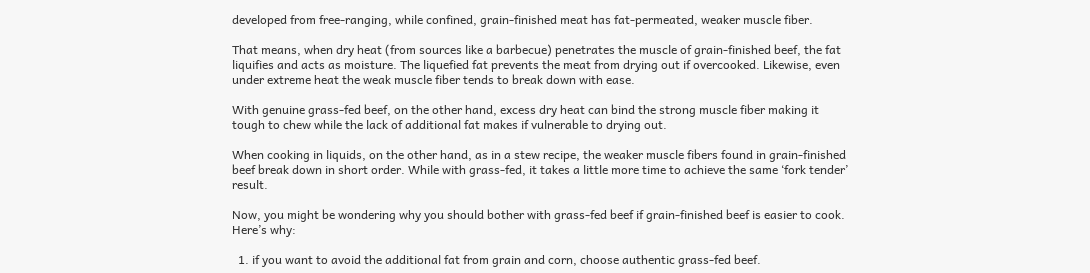developed from free-ranging, while confined, grain-finished meat has fat-permeated, weaker muscle fiber.

That means, when dry heat (from sources like a barbecue) penetrates the muscle of grain-finished beef, the fat liquifies and acts as moisture. The liquefied fat prevents the meat from drying out if overcooked. Likewise, even under extreme heat the weak muscle fiber tends to break down with ease.

With genuine grass-fed beef, on the other hand, excess dry heat can bind the strong muscle fiber making it tough to chew while the lack of additional fat makes if vulnerable to drying out.

When cooking in liquids, on the other hand, as in a stew recipe, the weaker muscle fibers found in grain-finished beef break down in short order. While with grass-fed, it takes a little more time to achieve the same ‘fork tender’ result.

Now, you might be wondering why you should bother with grass-fed beef if grain-finished beef is easier to cook.  Here’s why:

  1. if you want to avoid the additional fat from grain and corn, choose authentic grass-fed beef.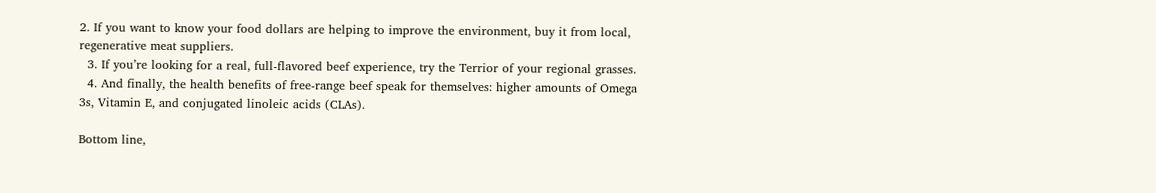2. If you want to know your food dollars are helping to improve the environment, buy it from local, regenerative meat suppliers.
  3. If you’re looking for a real, full-flavored beef experience, try the Terrior of your regional grasses.
  4. And finally, the health benefits of free-range beef speak for themselves: higher amounts of Omega 3s, Vitamin E, and conjugated linoleic acids (CLAs).

Bottom line,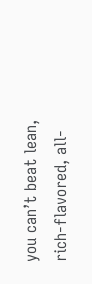you can’t beat lean, rich-flavored, all-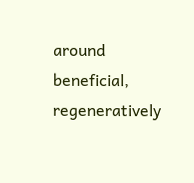around beneficial, regeneratively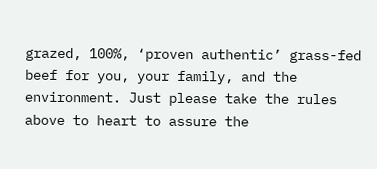grazed, 100%, ‘proven authentic’ grass-fed beef for you, your family, and the environment. Just please take the rules above to heart to assure the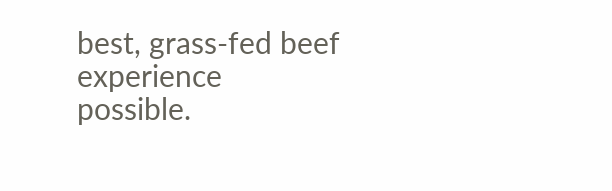best, grass-fed beef experience possible.